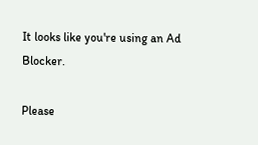It looks like you're using an Ad Blocker.

Please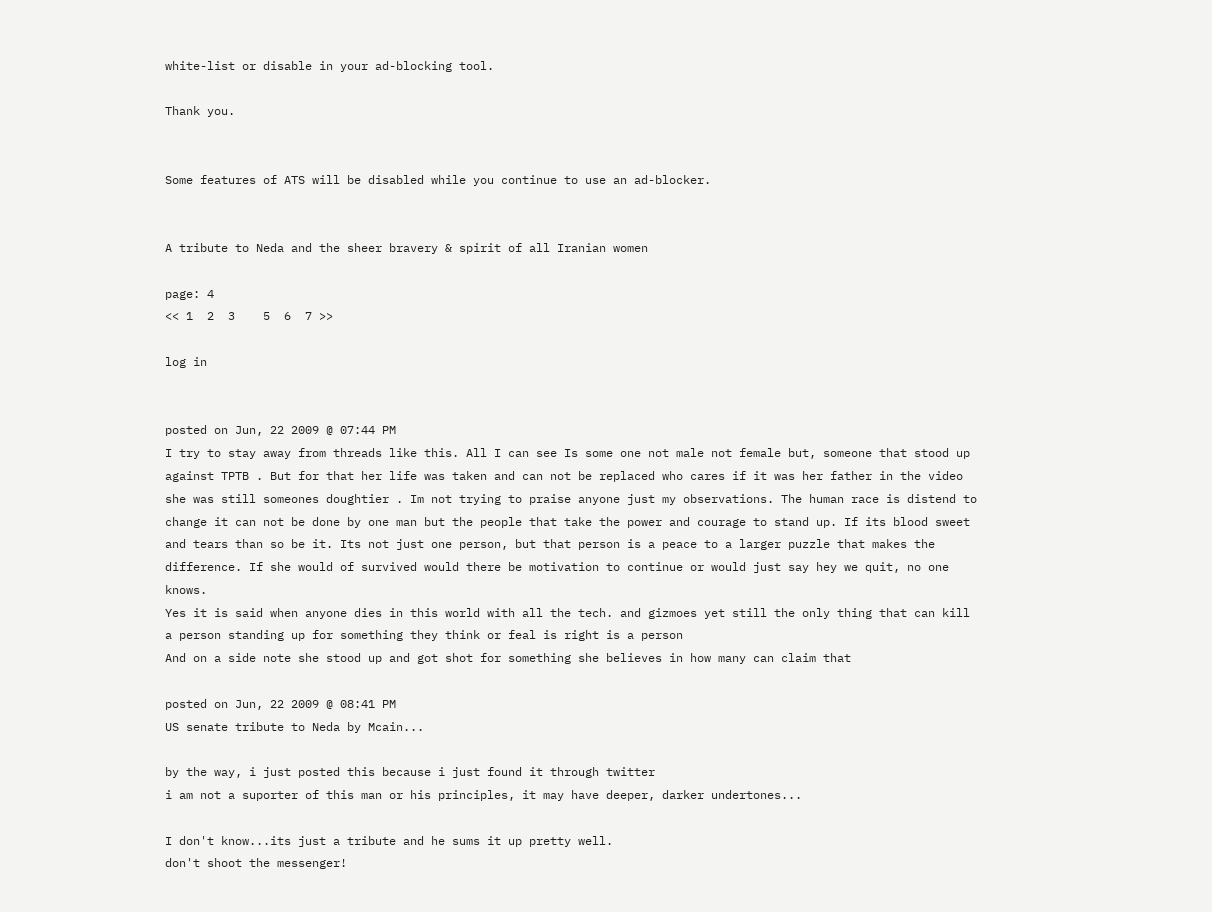white-list or disable in your ad-blocking tool.

Thank you.


Some features of ATS will be disabled while you continue to use an ad-blocker.


A tribute to Neda and the sheer bravery & spirit of all Iranian women

page: 4
<< 1  2  3    5  6  7 >>

log in


posted on Jun, 22 2009 @ 07:44 PM
I try to stay away from threads like this. All I can see Is some one not male not female but, someone that stood up against TPTB . But for that her life was taken and can not be replaced who cares if it was her father in the video she was still someones doughtier . Im not trying to praise anyone just my observations. The human race is distend to change it can not be done by one man but the people that take the power and courage to stand up. If its blood sweet and tears than so be it. Its not just one person, but that person is a peace to a larger puzzle that makes the difference. If she would of survived would there be motivation to continue or would just say hey we quit, no one knows.
Yes it is said when anyone dies in this world with all the tech. and gizmoes yet still the only thing that can kill a person standing up for something they think or feal is right is a person
And on a side note she stood up and got shot for something she believes in how many can claim that

posted on Jun, 22 2009 @ 08:41 PM
US senate tribute to Neda by Mcain...

by the way, i just posted this because i just found it through twitter
i am not a suporter of this man or his principles, it may have deeper, darker undertones...

I don't know...its just a tribute and he sums it up pretty well.
don't shoot the messenger!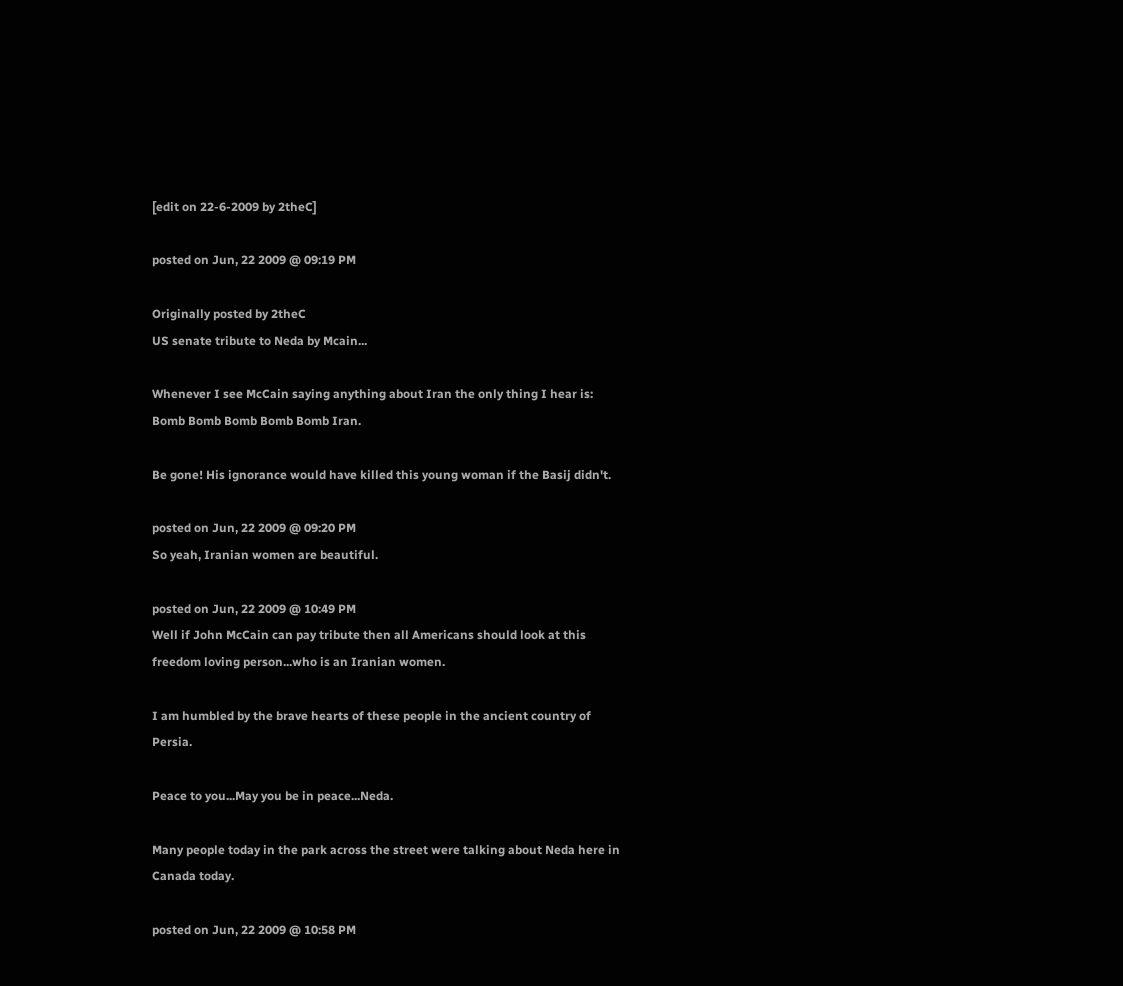[edit on 22-6-2009 by 2theC]

posted on Jun, 22 2009 @ 09:19 PM

Originally posted by 2theC
US senate tribute to Neda by Mcain...

Whenever I see McCain saying anything about Iran the only thing I hear is: Bomb Bomb Bomb Bomb Bomb Iran.

Be gone! His ignorance would have killed this young woman if the Basij didn't.

posted on Jun, 22 2009 @ 09:20 PM
So yeah, Iranian women are beautiful.

posted on Jun, 22 2009 @ 10:49 PM
Well if John McCain can pay tribute then all Americans should look at this freedom loving person...who is an Iranian women.

I am humbled by the brave hearts of these people in the ancient country of Persia.

Peace to you...May you be in peace...Neda.

Many people today in the park across the street were talking about Neda here in Canada today.

posted on Jun, 22 2009 @ 10:58 PM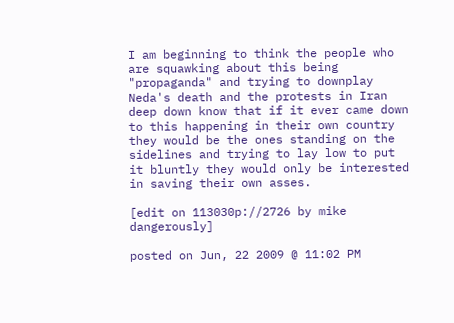I am beginning to think the people who are squawking about this being "propaganda" and trying to downplay Neda's death and the protests in Iran deep down know that if it ever came down to this happening in their own country they would be the ones standing on the sidelines and trying to lay low to put it bluntly they would only be interested in saving their own asses.

[edit on 113030p://2726 by mike dangerously]

posted on Jun, 22 2009 @ 11:02 PM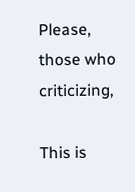Please, those who criticizing,

This is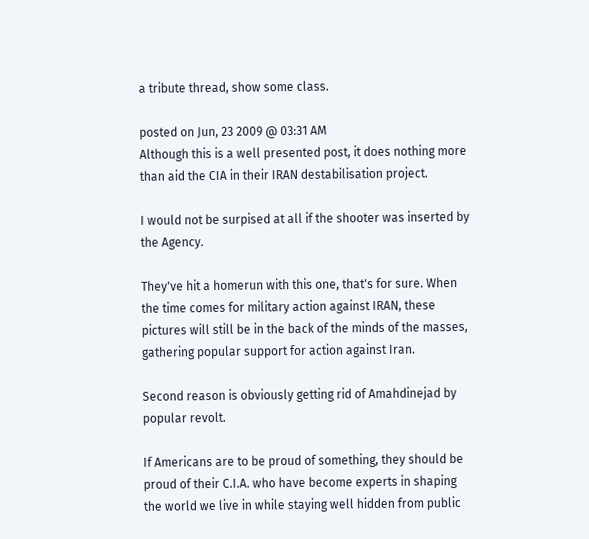a tribute thread, show some class.

posted on Jun, 23 2009 @ 03:31 AM
Although this is a well presented post, it does nothing more than aid the CIA in their IRAN destabilisation project.

I would not be surpised at all if the shooter was inserted by the Agency.

They've hit a homerun with this one, that's for sure. When the time comes for military action against IRAN, these pictures will still be in the back of the minds of the masses, gathering popular support for action against Iran.

Second reason is obviously getting rid of Amahdinejad by popular revolt.

If Americans are to be proud of something, they should be proud of their C.I.A. who have become experts in shaping the world we live in while staying well hidden from public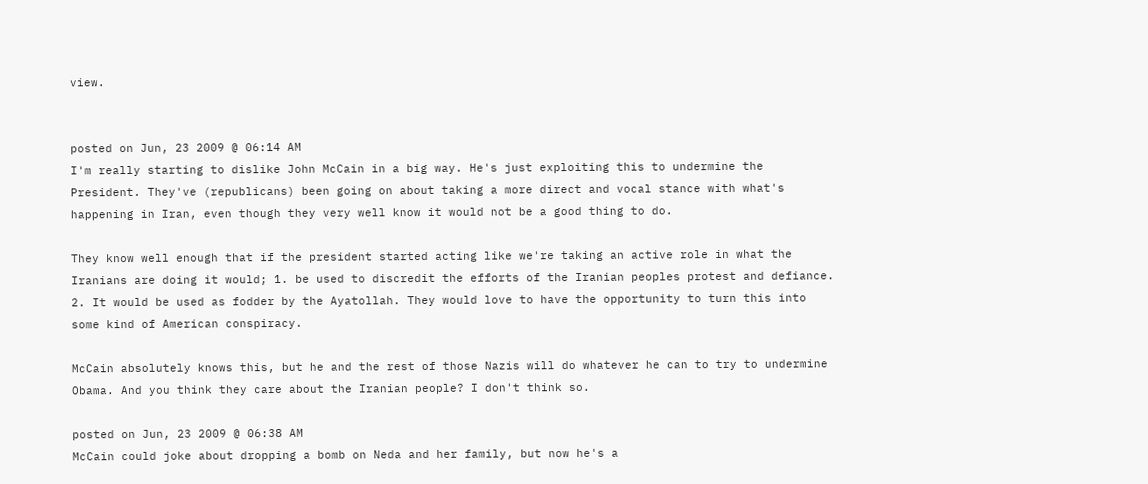view.


posted on Jun, 23 2009 @ 06:14 AM
I'm really starting to dislike John McCain in a big way. He's just exploiting this to undermine the President. They've (republicans) been going on about taking a more direct and vocal stance with what's happening in Iran, even though they very well know it would not be a good thing to do.

They know well enough that if the president started acting like we're taking an active role in what the Iranians are doing it would; 1. be used to discredit the efforts of the Iranian peoples protest and defiance. 2. It would be used as fodder by the Ayatollah. They would love to have the opportunity to turn this into some kind of American conspiracy.

McCain absolutely knows this, but he and the rest of those Nazis will do whatever he can to try to undermine Obama. And you think they care about the Iranian people? I don't think so.

posted on Jun, 23 2009 @ 06:38 AM
McCain could joke about dropping a bomb on Neda and her family, but now he's a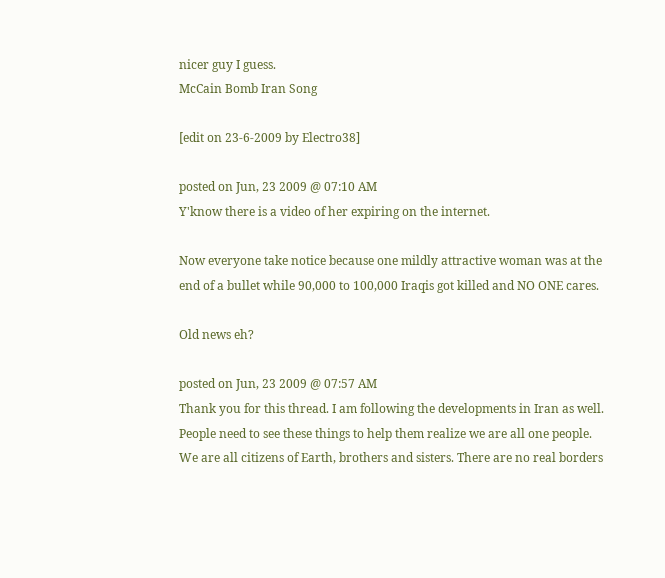nicer guy I guess.
McCain Bomb Iran Song

[edit on 23-6-2009 by Electro38]

posted on Jun, 23 2009 @ 07:10 AM
Y'know there is a video of her expiring on the internet.

Now everyone take notice because one mildly attractive woman was at the end of a bullet while 90,000 to 100,000 Iraqis got killed and NO ONE cares.

Old news eh?

posted on Jun, 23 2009 @ 07:57 AM
Thank you for this thread. I am following the developments in Iran as well. People need to see these things to help them realize we are all one people. We are all citizens of Earth, brothers and sisters. There are no real borders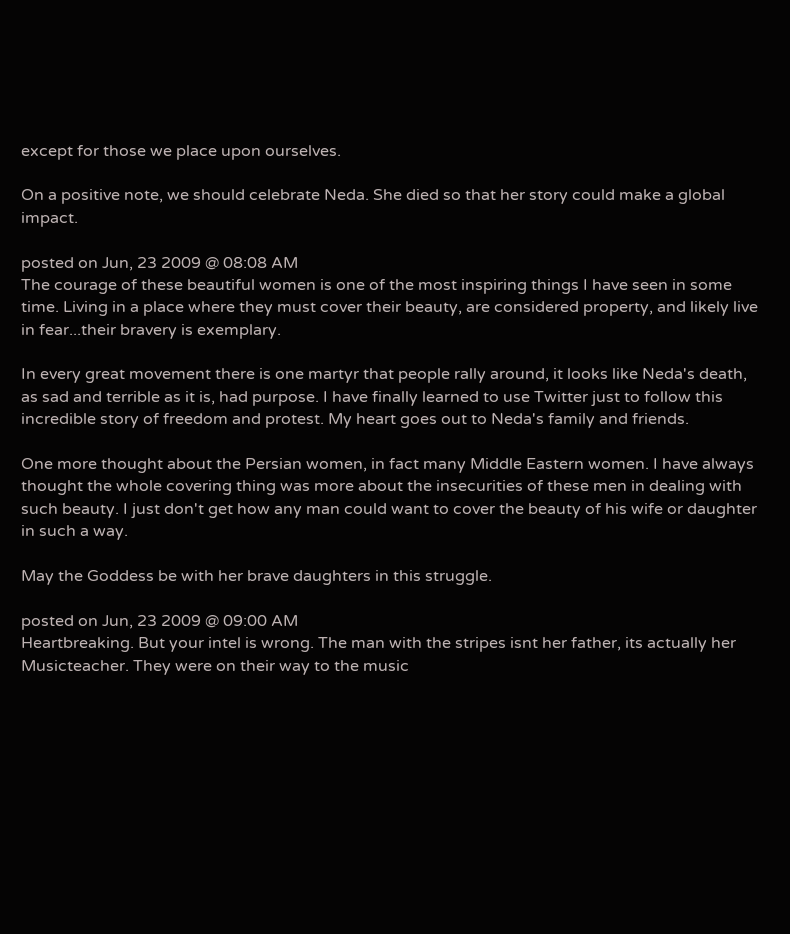except for those we place upon ourselves.

On a positive note, we should celebrate Neda. She died so that her story could make a global impact.

posted on Jun, 23 2009 @ 08:08 AM
The courage of these beautiful women is one of the most inspiring things I have seen in some time. Living in a place where they must cover their beauty, are considered property, and likely live in fear...their bravery is exemplary.

In every great movement there is one martyr that people rally around, it looks like Neda's death, as sad and terrible as it is, had purpose. I have finally learned to use Twitter just to follow this incredible story of freedom and protest. My heart goes out to Neda's family and friends.

One more thought about the Persian women, in fact many Middle Eastern women. I have always thought the whole covering thing was more about the insecurities of these men in dealing with such beauty. I just don't get how any man could want to cover the beauty of his wife or daughter in such a way.

May the Goddess be with her brave daughters in this struggle.

posted on Jun, 23 2009 @ 09:00 AM
Heartbreaking. But your intel is wrong. The man with the stripes isnt her father, its actually her Musicteacher. They were on their way to the music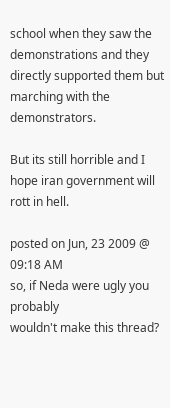school when they saw the demonstrations and they directly supported them but marching with the demonstrators.

But its still horrible and I hope iran government will rott in hell.

posted on Jun, 23 2009 @ 09:18 AM
so, if Neda were ugly you probably
wouldn't make this thread?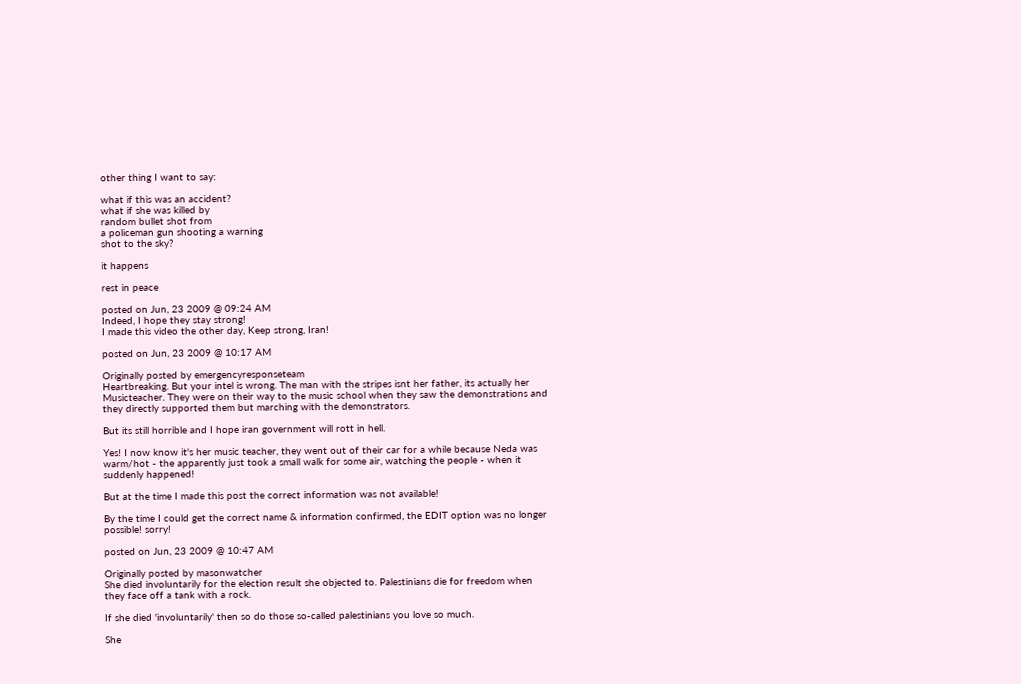other thing I want to say:

what if this was an accident?
what if she was killed by
random bullet shot from
a policeman gun shooting a warning
shot to the sky?

it happens

rest in peace

posted on Jun, 23 2009 @ 09:24 AM
Indeed, I hope they stay strong!
I made this video the other day, Keep strong, Iran!

posted on Jun, 23 2009 @ 10:17 AM

Originally posted by emergencyresponseteam
Heartbreaking. But your intel is wrong. The man with the stripes isnt her father, its actually her Musicteacher. They were on their way to the music school when they saw the demonstrations and they directly supported them but marching with the demonstrators.

But its still horrible and I hope iran government will rott in hell.

Yes! I now know it's her music teacher, they went out of their car for a while because Neda was warm/hot - the apparently just took a small walk for some air, watching the people - when it suddenly happened!

But at the time I made this post the correct information was not available!

By the time I could get the correct name & information confirmed, the EDIT option was no longer possible! sorry!

posted on Jun, 23 2009 @ 10:47 AM

Originally posted by masonwatcher
She died involuntarily for the election result she objected to. Palestinians die for freedom when they face off a tank with a rock.

If she died 'involuntarily' then so do those so-called palestinians you love so much.

She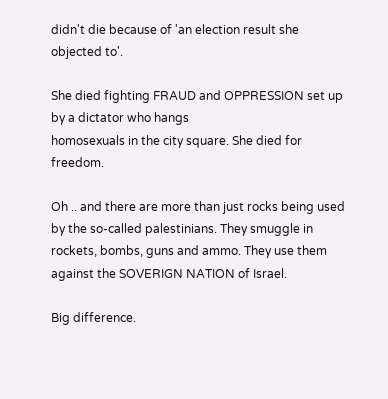didn't die because of 'an election result she objected to'.

She died fighting FRAUD and OPPRESSION set up by a dictator who hangs
homosexuals in the city square. She died for freedom.

Oh .. and there are more than just rocks being used by the so-called palestinians. They smuggle in rockets, bombs, guns and ammo. They use them against the SOVERIGN NATION of Israel.

Big difference.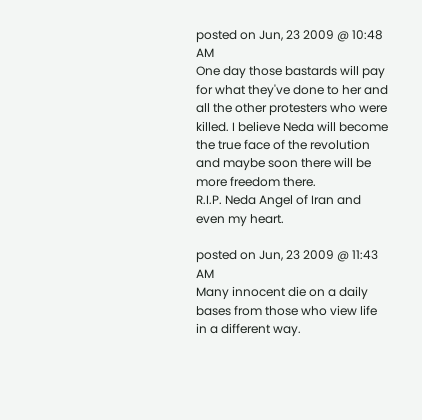posted on Jun, 23 2009 @ 10:48 AM
One day those bastards will pay for what they've done to her and all the other protesters who were killed. I believe Neda will become the true face of the revolution and maybe soon there will be more freedom there.
R.I.P. Neda Angel of Iran and even my heart.

posted on Jun, 23 2009 @ 11:43 AM
Many innocent die on a daily bases from those who view life in a different way.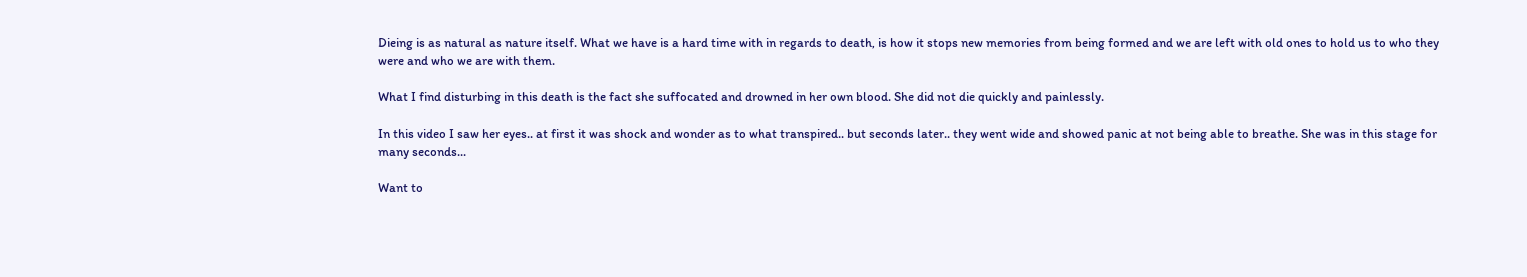Dieing is as natural as nature itself. What we have is a hard time with in regards to death, is how it stops new memories from being formed and we are left with old ones to hold us to who they were and who we are with them.

What I find disturbing in this death is the fact she suffocated and drowned in her own blood. She did not die quickly and painlessly.

In this video I saw her eyes.. at first it was shock and wonder as to what transpired.. but seconds later.. they went wide and showed panic at not being able to breathe. She was in this stage for many seconds...

Want to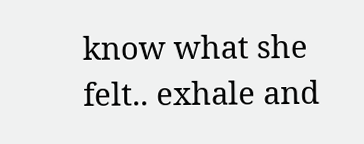know what she felt.. exhale and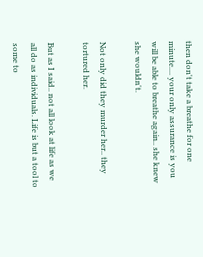then don't take a breathe for one minute.... your only assurance is you will be able to breathe again.. she knew she wouldn't.

Not only did they murder her.. they tortured her.

But as I said.. not all look at life as we all do as individuals. Life is but a tool to some to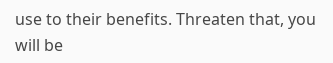use to their benefits. Threaten that, you will be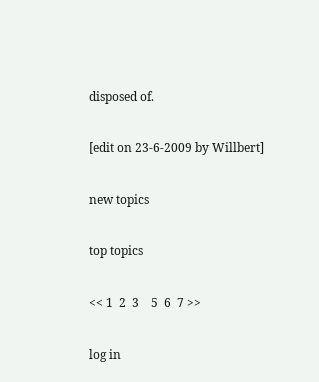disposed of.

[edit on 23-6-2009 by Willbert]

new topics

top topics

<< 1  2  3    5  6  7 >>

log in